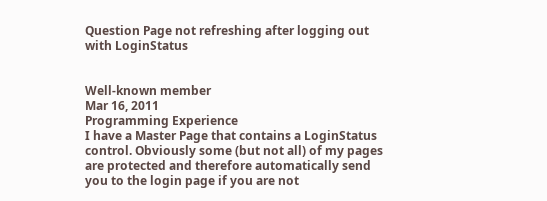Question Page not refreshing after logging out with LoginStatus


Well-known member
Mar 16, 2011
Programming Experience
I have a Master Page that contains a LoginStatus control. Obviously some (but not all) of my pages are protected and therefore automatically send you to the login page if you are not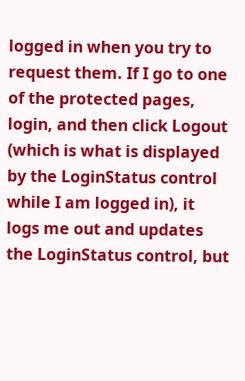logged in when you try to request them. If I go to one of the protected pages, login, and then click Logout (which is what is displayed by the LoginStatus control while I am logged in), it logs me out and updates the LoginStatus control, but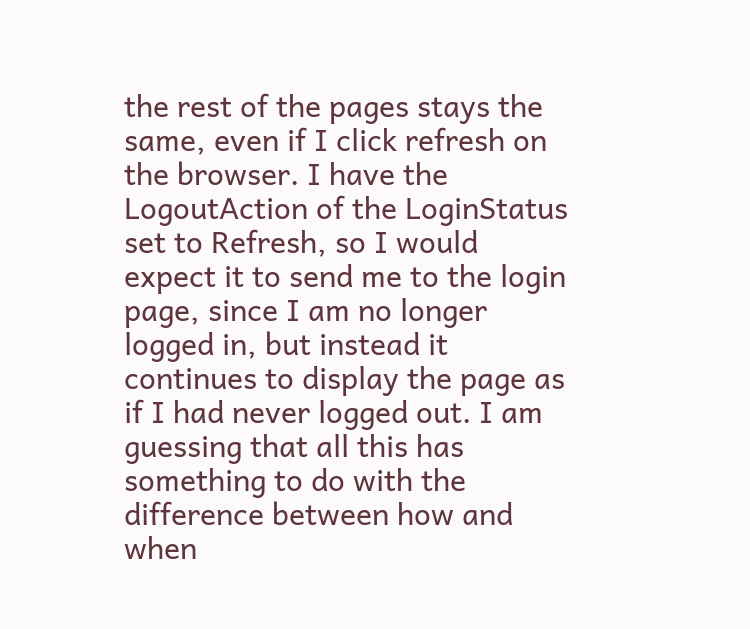the rest of the pages stays the same, even if I click refresh on the browser. I have the LogoutAction of the LoginStatus set to Refresh, so I would expect it to send me to the login page, since I am no longer logged in, but instead it continues to display the page as if I had never logged out. I am guessing that all this has something to do with the difference between how and when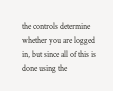the controls determine whether you are logged in, but since all of this is done using the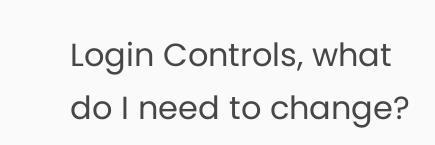Login Controls, what do I need to change?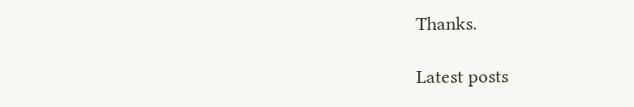Thanks.

Latest posts